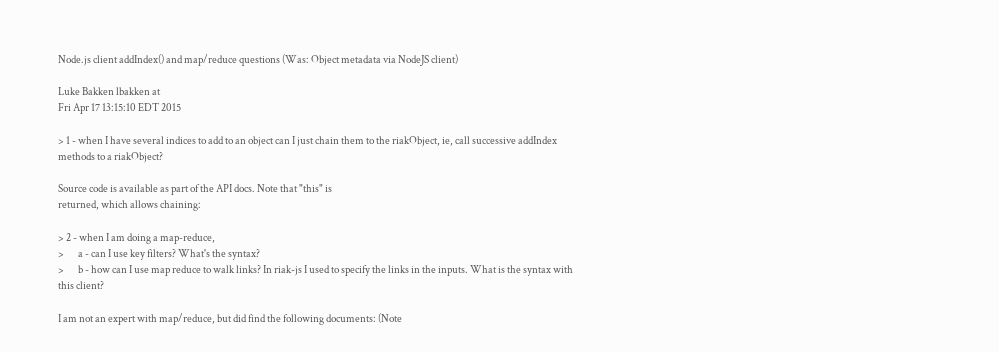Node.js client addIndex() and map/reduce questions (Was: Object metadata via NodeJS client)

Luke Bakken lbakken at
Fri Apr 17 13:15:10 EDT 2015

> 1 - when I have several indices to add to an object can I just chain them to the riakObject, ie, call successive addIndex methods to a riakObject?

Source code is available as part of the API docs. Note that "this" is
returned, which allows chaining:

> 2 - when I am doing a map-reduce,
>       a - can I use key filters? What's the syntax?
>       b - how can I use map reduce to walk links? In riak-js I used to specify the links in the inputs. What is the syntax with this client?

I am not an expert with map/reduce, but did find the following documents: (Note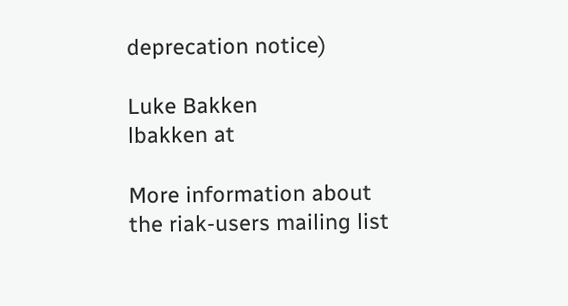deprecation notice)

Luke Bakken
lbakken at

More information about the riak-users mailing list